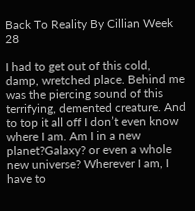Back To Reality By Cillian Week 28

I had to get out of this cold, damp, wretched place. Behind me was the piercing sound of this terrifying, demented creature. And to top it all off I don’t even know where I am. Am I in a new planet?Galaxy? or even a whole new universe? Wherever I am, I have to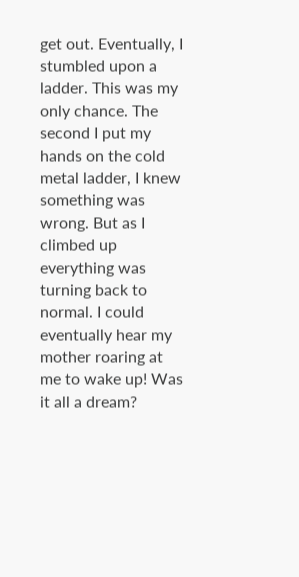get out. Eventually, I stumbled upon a ladder. This was my only chance. The second I put my hands on the cold metal ladder, I knew something was wrong. But as I climbed up everything was turning back to normal. I could eventually hear my mother roaring at me to wake up! Was it all a dream?